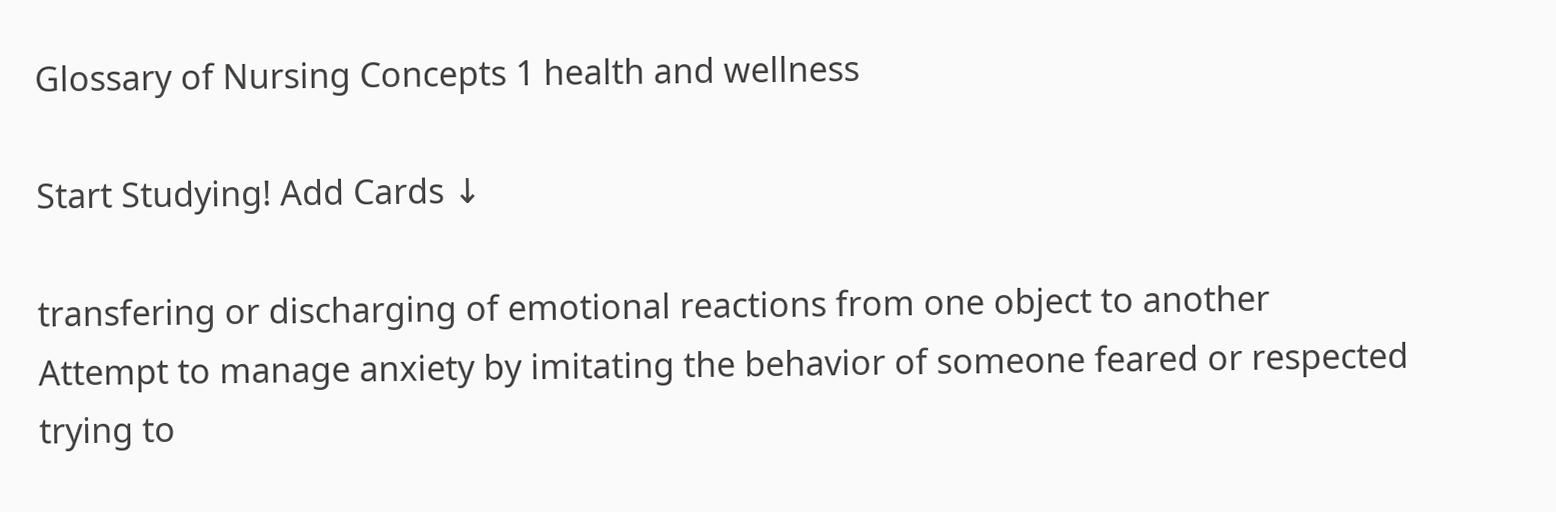Glossary of Nursing Concepts 1 health and wellness

Start Studying! Add Cards ↓

transfering or discharging of emotional reactions from one object to another
Attempt to manage anxiety by imitating the behavior of someone feared or respected
trying to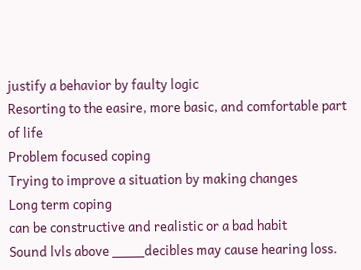justify a behavior by faulty logic
Resorting to the easire, more basic, and comfortable part of life
Problem focused coping
Trying to improve a situation by making changes
Long term coping
can be constructive and realistic or a bad habit
Sound lvls above ____decibles may cause hearing loss.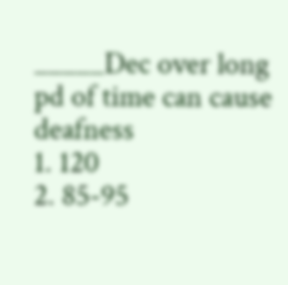_____Dec over long pd of time can cause deafness
1. 120
2. 85-95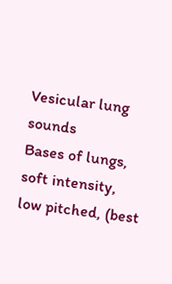Vesicular lung sounds
Bases of lungs, soft intensity, low pitched, (best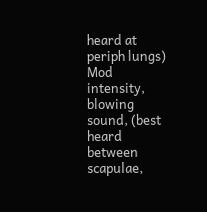heard at periph lungs)
Mod intensity, blowing sound, (best heard between scapulae,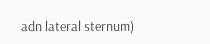adn lateral sternum)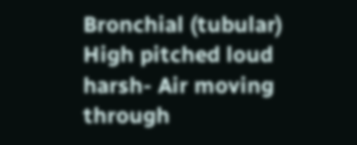Bronchial (tubular)
High pitched loud harsh- Air moving through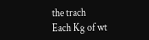the trach
Each Kg of wt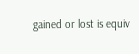gained or lost is equiv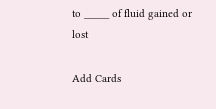to _____ of fluid gained or lost

Add Cards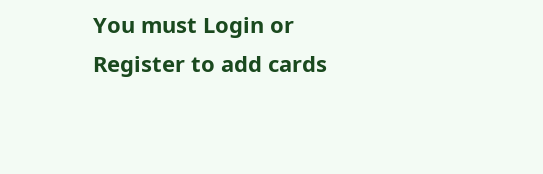You must Login or Register to add cards